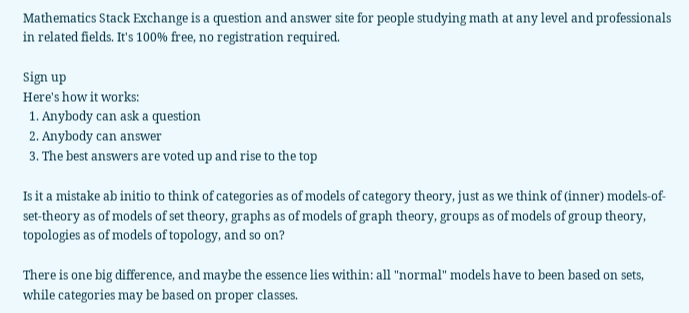Mathematics Stack Exchange is a question and answer site for people studying math at any level and professionals in related fields. It's 100% free, no registration required.

Sign up
Here's how it works:
  1. Anybody can ask a question
  2. Anybody can answer
  3. The best answers are voted up and rise to the top

Is it a mistake ab initio to think of categories as of models of category theory, just as we think of (inner) models-of-set-theory as of models of set theory, graphs as of models of graph theory, groups as of models of group theory, topologies as of models of topology, and so on?

There is one big difference, and maybe the essence lies within: all "normal" models have to been based on sets, while categories may be based on proper classes.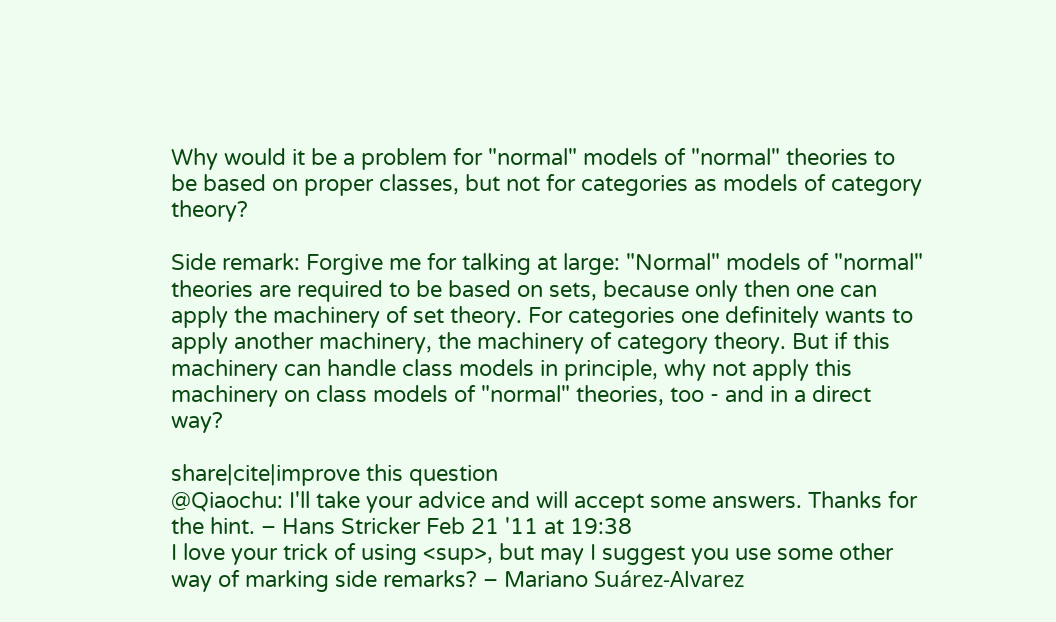Why would it be a problem for "normal" models of "normal" theories to be based on proper classes, but not for categories as models of category theory?

Side remark: Forgive me for talking at large: "Normal" models of "normal" theories are required to be based on sets, because only then one can apply the machinery of set theory. For categories one definitely wants to apply another machinery, the machinery of category theory. But if this machinery can handle class models in principle, why not apply this machinery on class models of "normal" theories, too - and in a direct way?

share|cite|improve this question
@Qiaochu: I'll take your advice and will accept some answers. Thanks for the hint. – Hans Stricker Feb 21 '11 at 19:38
I love your trick of using <sup>, but may I suggest you use some other way of marking side remarks? – Mariano Suárez-Alvarez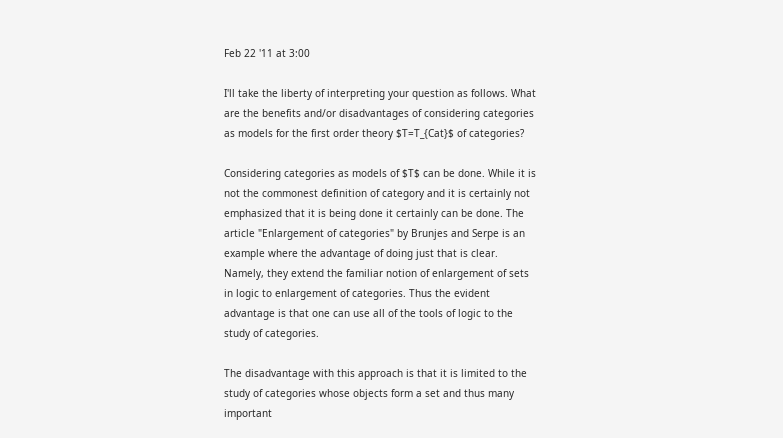Feb 22 '11 at 3:00

I'll take the liberty of interpreting your question as follows. What are the benefits and/or disadvantages of considering categories as models for the first order theory $T=T_{Cat}$ of categories?

Considering categories as models of $T$ can be done. While it is not the commonest definition of category and it is certainly not emphasized that it is being done it certainly can be done. The article "Enlargement of categories" by Brunjes and Serpe is an example where the advantage of doing just that is clear. Namely, they extend the familiar notion of enlargement of sets in logic to enlargement of categories. Thus the evident advantage is that one can use all of the tools of logic to the study of categories.

The disadvantage with this approach is that it is limited to the study of categories whose objects form a set and thus many important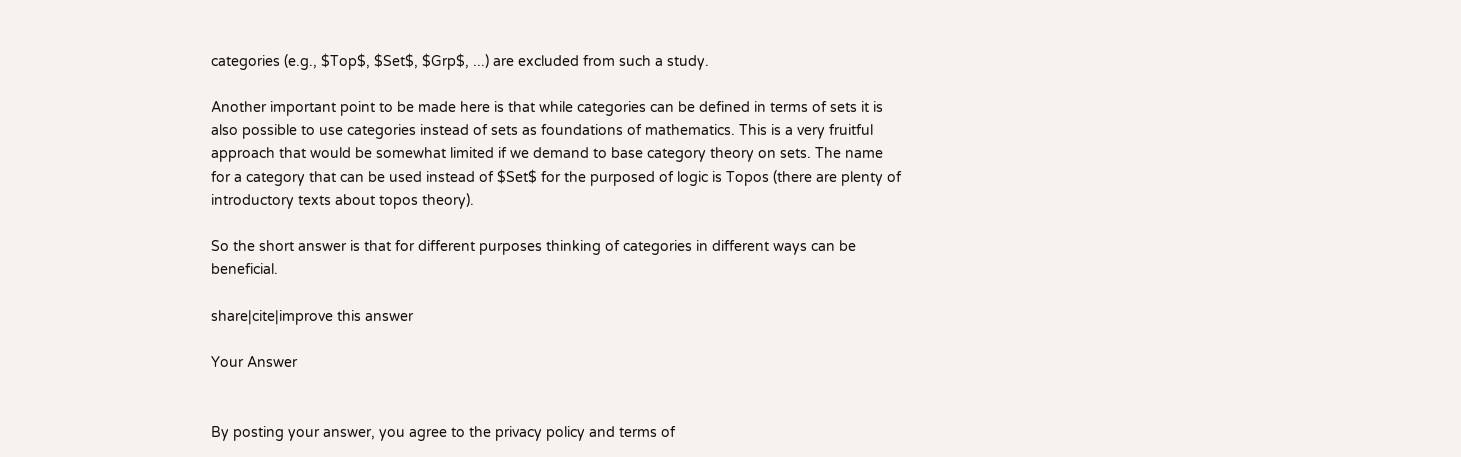categories (e.g., $Top$, $Set$, $Grp$, ...) are excluded from such a study.

Another important point to be made here is that while categories can be defined in terms of sets it is also possible to use categories instead of sets as foundations of mathematics. This is a very fruitful approach that would be somewhat limited if we demand to base category theory on sets. The name for a category that can be used instead of $Set$ for the purposed of logic is Topos (there are plenty of introductory texts about topos theory).

So the short answer is that for different purposes thinking of categories in different ways can be beneficial.

share|cite|improve this answer

Your Answer


By posting your answer, you agree to the privacy policy and terms of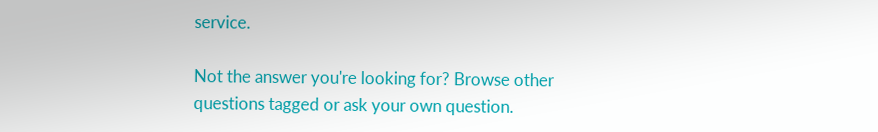service.

Not the answer you're looking for? Browse other questions tagged or ask your own question.